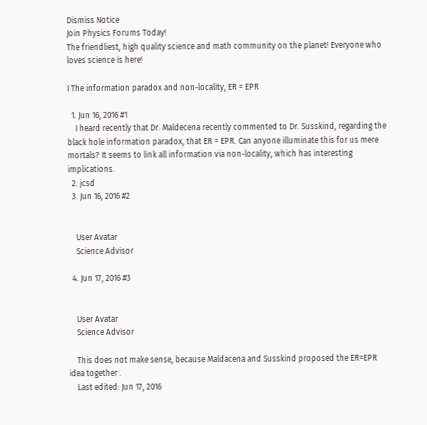Dismiss Notice
Join Physics Forums Today!
The friendliest, high quality science and math community on the planet! Everyone who loves science is here!

I The information paradox and non-locality, ER = EPR

  1. Jun 16, 2016 #1
    I heard recently that Dr. Maldecena recently commented to Dr. Susskind, regarding the black hole information paradox, that ER = EPR. Can anyone illuminate this for us mere mortals? It seems to link all information via non-locality, which has interesting implications.
  2. jcsd
  3. Jun 16, 2016 #2


    User Avatar
    Science Advisor

  4. Jun 17, 2016 #3


    User Avatar
    Science Advisor

    This does not make sense, because Maldacena and Susskind proposed the ER=EPR idea together .
    Last edited: Jun 17, 2016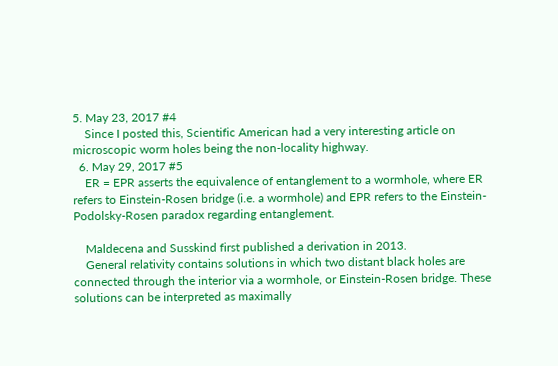5. May 23, 2017 #4
    Since I posted this, Scientific American had a very interesting article on microscopic worm holes being the non-locality highway.
  6. May 29, 2017 #5
    ER = EPR asserts the equivalence of entanglement to a wormhole, where ER refers to Einstein-Rosen bridge (i.e. a wormhole) and EPR refers to the Einstein-Podolsky-Rosen paradox regarding entanglement.

    Maldecena and Susskind first published a derivation in 2013.
    General relativity contains solutions in which two distant black holes are connected through the interior via a wormhole, or Einstein-Rosen bridge. These solutions can be interpreted as maximally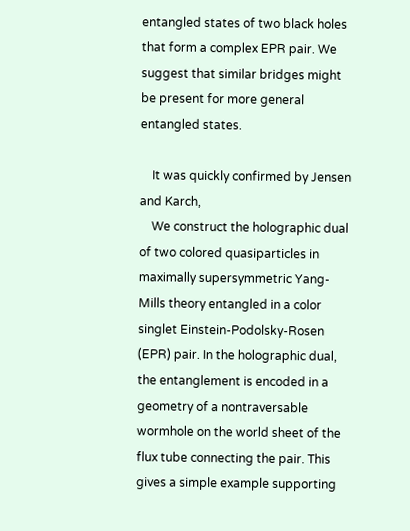entangled states of two black holes that form a complex EPR pair. We suggest that similar bridges might be present for more general entangled states.

    It was quickly confirmed by Jensen and Karch,
    We construct the holographic dual of two colored quasiparticles in maximally supersymmetric Yang-Mills theory entangled in a color singlet Einstein-Podolsky-Rosen (EPR) pair. In the holographic dual, the entanglement is encoded in a geometry of a nontraversable wormhole on the world sheet of the flux tube connecting the pair. This gives a simple example supporting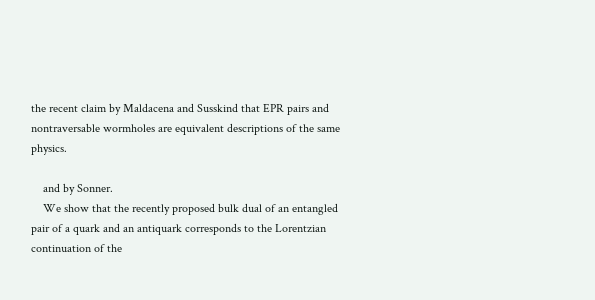the recent claim by Maldacena and Susskind that EPR pairs and nontraversable wormholes are equivalent descriptions of the same physics.

    and by Sonner.
    We show that the recently proposed bulk dual of an entangled pair of a quark and an antiquark corresponds to the Lorentzian continuation of the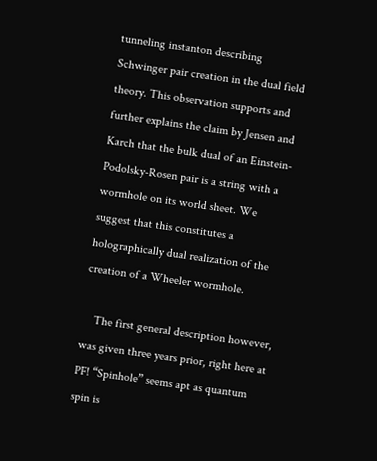tunneling instanton describing Schwinger pair creation in the dual field theory. This observation supports and further explains the claim by Jensen and Karch that the bulk dual of an Einstein-Podolsky-Rosen pair is a string with a wormhole on its world sheet. We suggest that this constitutes a holographically dual realization of the creation of a Wheeler wormhole.

    The first general description however, was given three years prior, right here at PF! “Spinhole” seems apt as quantum spin is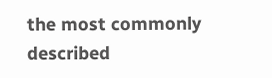the most commonly described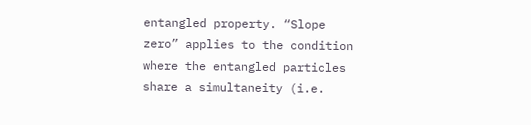entangled property. “Slope zero” applies to the condition where the entangled particles share a simultaneity (i.e.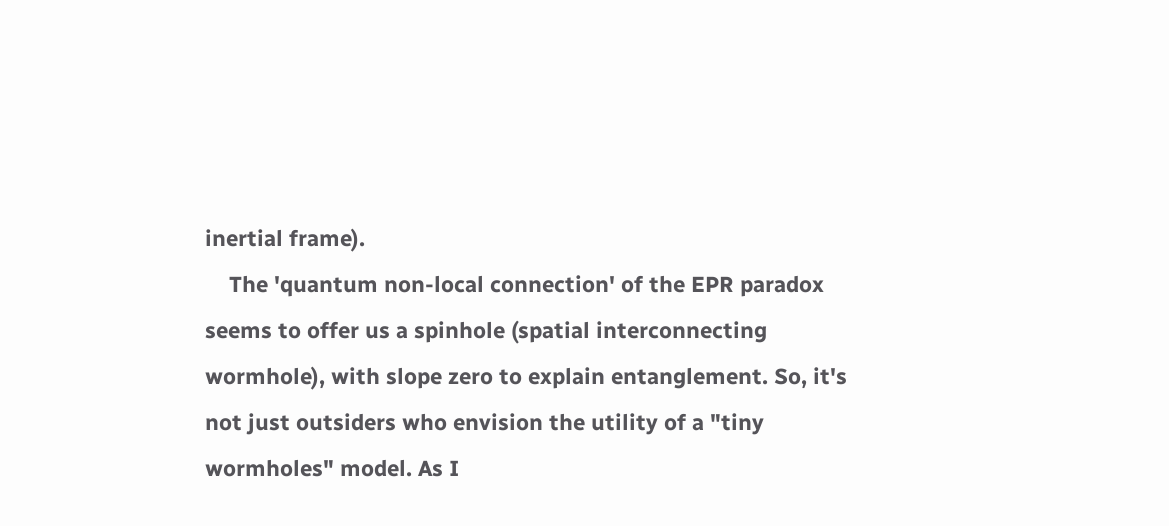inertial frame).
    The 'quantum non-local connection' of the EPR paradox seems to offer us a spinhole (spatial interconnecting wormhole), with slope zero to explain entanglement. So, it's not just outsiders who envision the utility of a "tiny wormholes" model. As I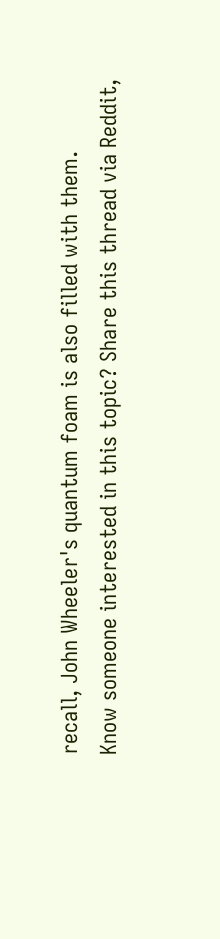recall, John Wheeler's quantum foam is also filled with them.
Know someone interested in this topic? Share this thread via Reddit,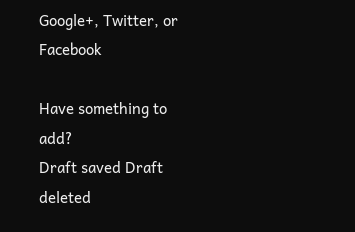Google+, Twitter, or Facebook

Have something to add?
Draft saved Draft deleted